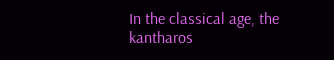In the classical age, the kantharos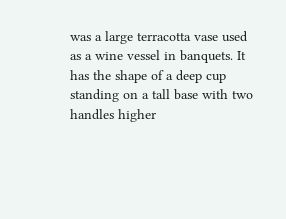was a large terracotta vase used as a wine vessel in banquets. It has the shape of a deep cup standing on a tall base with two handles higher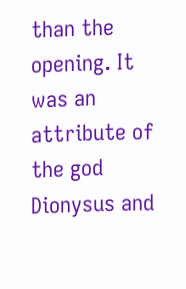than the opening. It was an attribute of the god Dionysus and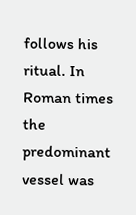follows his ritual. In Roman times the predominant vessel was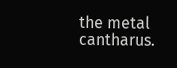the metal cantharus.